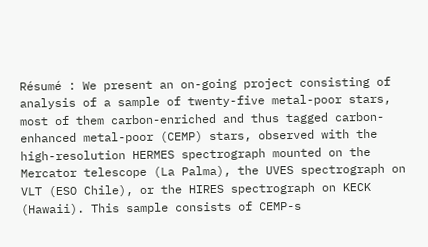Résumé : We present an on-going project consisting of analysis of a sample of twenty-five metal-poor stars, most of them carbon-enriched and thus tagged carbon-enhanced metal-poor (CEMP) stars, observed with the high-resolution HERMES spectrograph mounted on the Mercator telescope (La Palma), the UVES spectrograph on VLT (ESO Chile), or the HIRES spectrograph on KECK (Hawaii). This sample consists of CEMP-s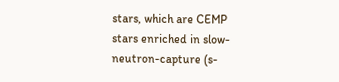stars, which are CEMP stars enriched in slow-neutron-capture (s-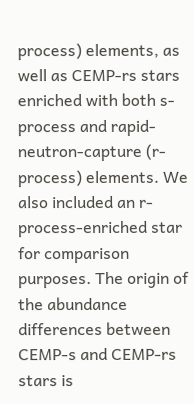process) elements, as well as CEMP-rs stars enriched with both s-process and rapid-neutron-capture (r-process) elements. We also included an r-process-enriched star for comparison purposes. The origin of the abundance differences between CEMP-s and CEMP-rs stars is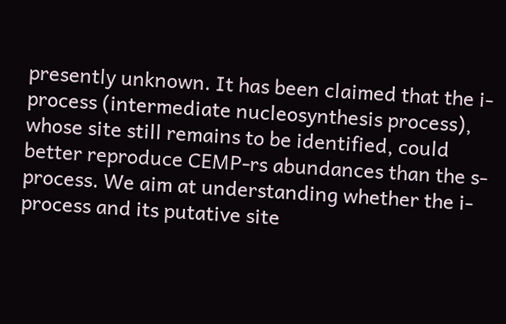presently unknown. It has been claimed that the i-process (intermediate nucleosynthesis process), whose site still remains to be identified, could better reproduce CEMP-rs abundances than the s-process. We aim at understanding whether the i-process and its putative site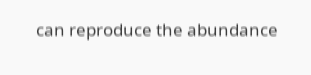can reproduce the abundance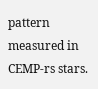pattern measured in CEMP-rs stars.